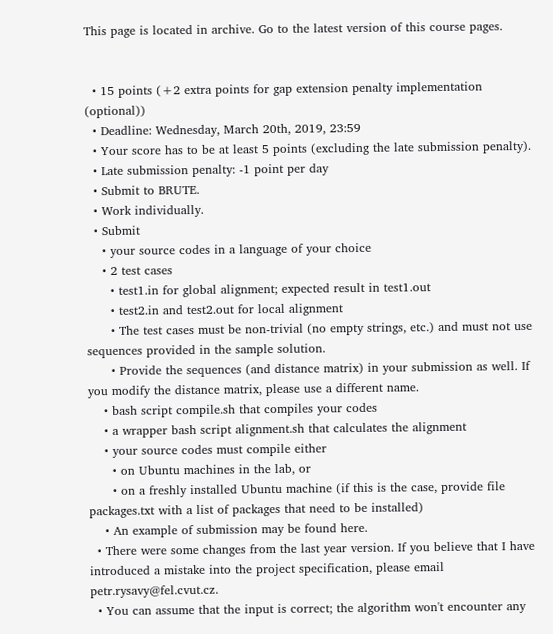This page is located in archive. Go to the latest version of this course pages.


  • 15 points (+2 extra points for gap extension penalty implementation (optional))
  • Deadline: Wednesday, March 20th, 2019, 23:59
  • Your score has to be at least 5 points (excluding the late submission penalty).
  • Late submission penalty: -1 point per day
  • Submit to BRUTE.
  • Work individually.
  • Submit
    • your source codes in a language of your choice
    • 2 test cases
      • test1.in for global alignment; expected result in test1.out
      • test2.in and test2.out for local alignment
      • The test cases must be non-trivial (no empty strings, etc.) and must not use sequences provided in the sample solution.
      • Provide the sequences (and distance matrix) in your submission as well. If you modify the distance matrix, please use a different name.
    • bash script compile.sh that compiles your codes
    • a wrapper bash script alignment.sh that calculates the alignment
    • your source codes must compile either
      • on Ubuntu machines in the lab, or
      • on a freshly installed Ubuntu machine (if this is the case, provide file packages.txt with a list of packages that need to be installed)
    • An example of submission may be found here.
  • There were some changes from the last year version. If you believe that I have introduced a mistake into the project specification, please email petr.rysavy@fel.cvut.cz.
  • You can assume that the input is correct; the algorithm won't encounter any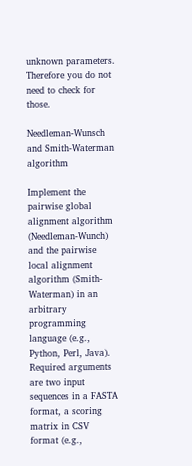unknown parameters. Therefore you do not need to check for those.

Needleman-Wunsch and Smith-Waterman algorithm

Implement the pairwise global alignment algorithm (Needleman-Wunch) and the pairwise local alignment algorithm (Smith-Waterman) in an arbitrary programming language (e.g., Python, Perl, Java). Required arguments are two input sequences in a FASTA format, a scoring matrix in CSV format (e.g.,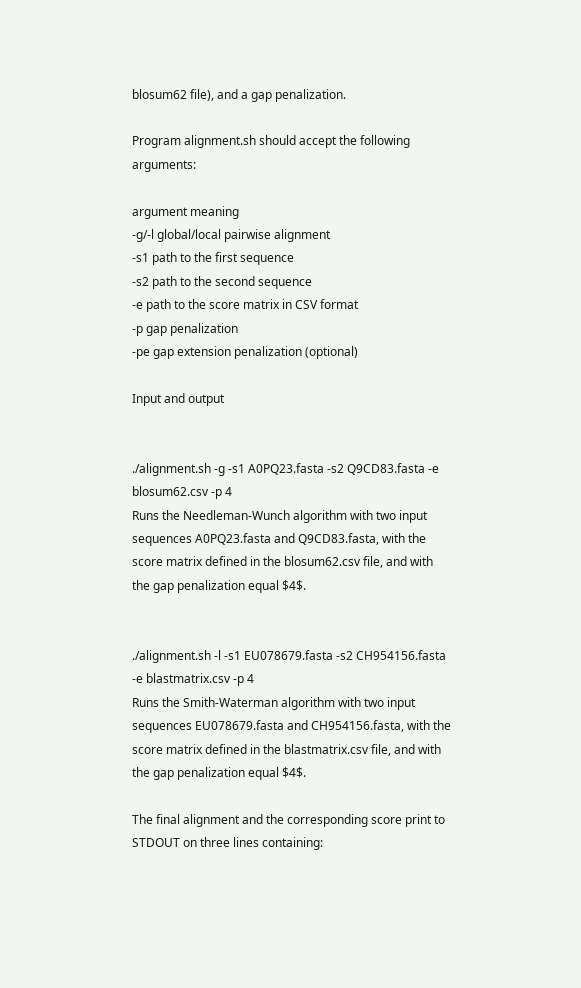blosum62 file), and a gap penalization.

Program alignment.sh should accept the following arguments:

argument meaning
-g/-l global/local pairwise alignment
-s1 path to the first sequence
-s2 path to the second sequence
-e path to the score matrix in CSV format
-p gap penalization
-pe gap extension penalization (optional)

Input and output


./alignment.sh -g -s1 A0PQ23.fasta -s2 Q9CD83.fasta -e blosum62.csv -p 4
Runs the Needleman-Wunch algorithm with two input sequences A0PQ23.fasta and Q9CD83.fasta, with the score matrix defined in the blosum62.csv file, and with the gap penalization equal $4$.


./alignment.sh -l -s1 EU078679.fasta -s2 CH954156.fasta -e blastmatrix.csv -p 4
Runs the Smith-Waterman algorithm with two input sequences EU078679.fasta and CH954156.fasta, with the score matrix defined in the blastmatrix.csv file, and with the gap penalization equal $4$.

The final alignment and the corresponding score print to STDOUT on three lines containing: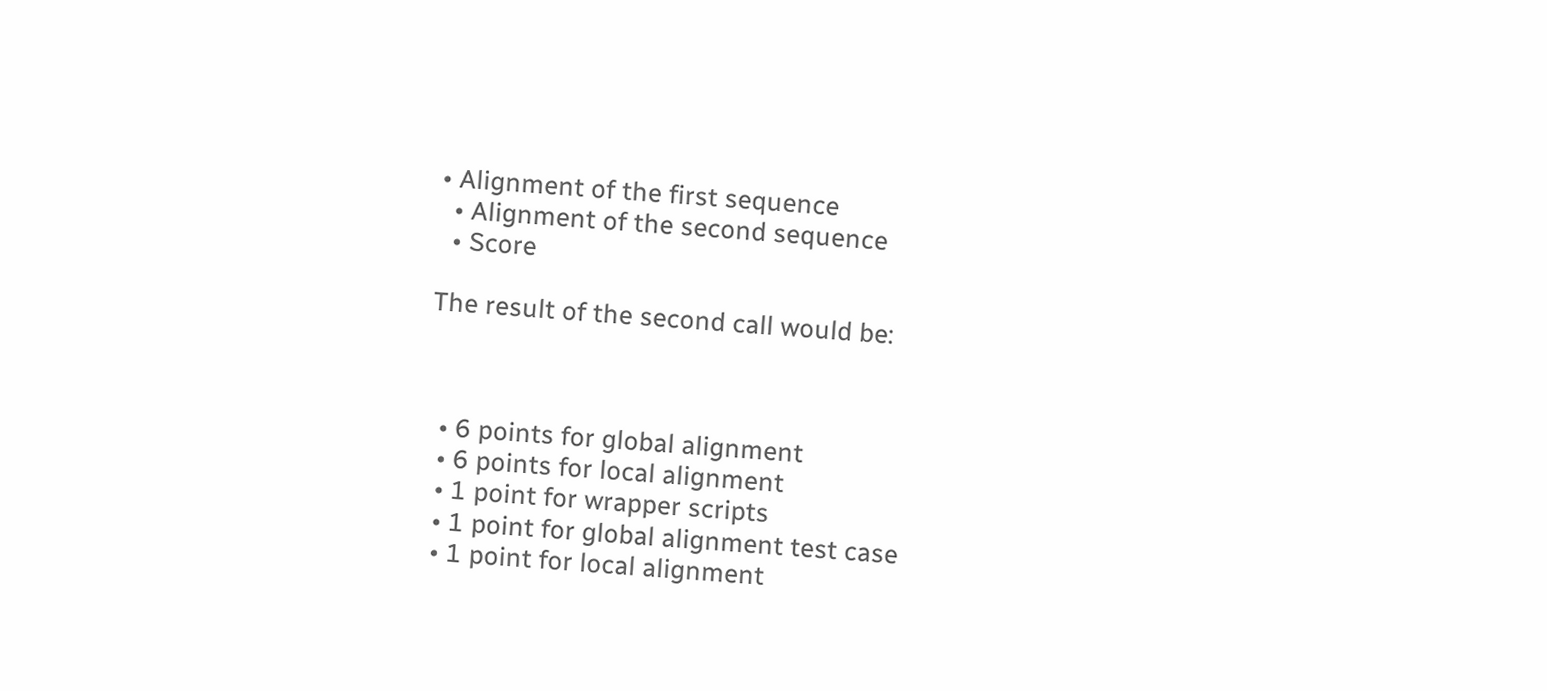• Alignment of the first sequence
  • Alignment of the second sequence
  • Score

The result of the second call would be:



  • 6 points for global alignment
  • 6 points for local alignment
  • 1 point for wrapper scripts
  • 1 point for global alignment test case
  • 1 point for local alignment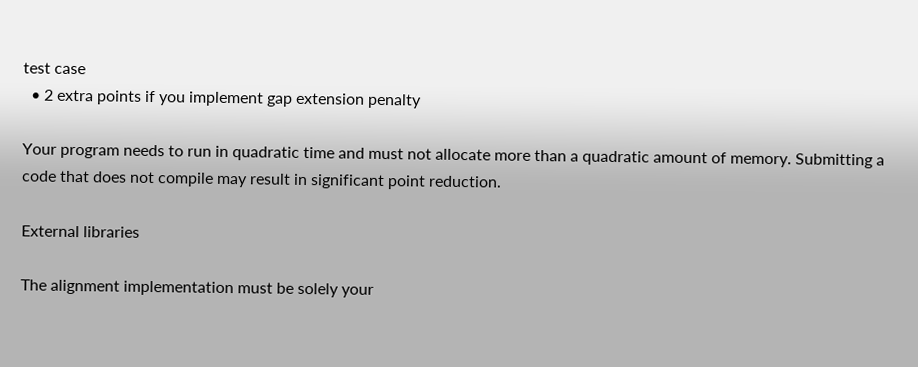test case
  • 2 extra points if you implement gap extension penalty

Your program needs to run in quadratic time and must not allocate more than a quadratic amount of memory. Submitting a code that does not compile may result in significant point reduction.

External libraries

The alignment implementation must be solely your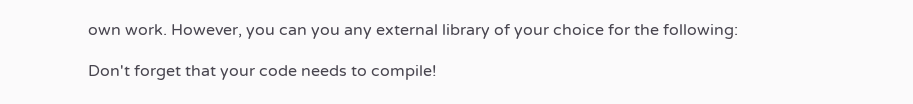own work. However, you can you any external library of your choice for the following:

Don't forget that your code needs to compile!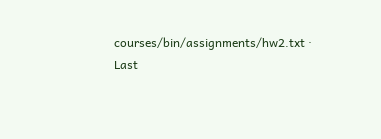courses/bin/assignments/hw2.txt · Last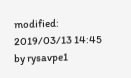modified: 2019/03/13 14:45 by rysavpe1